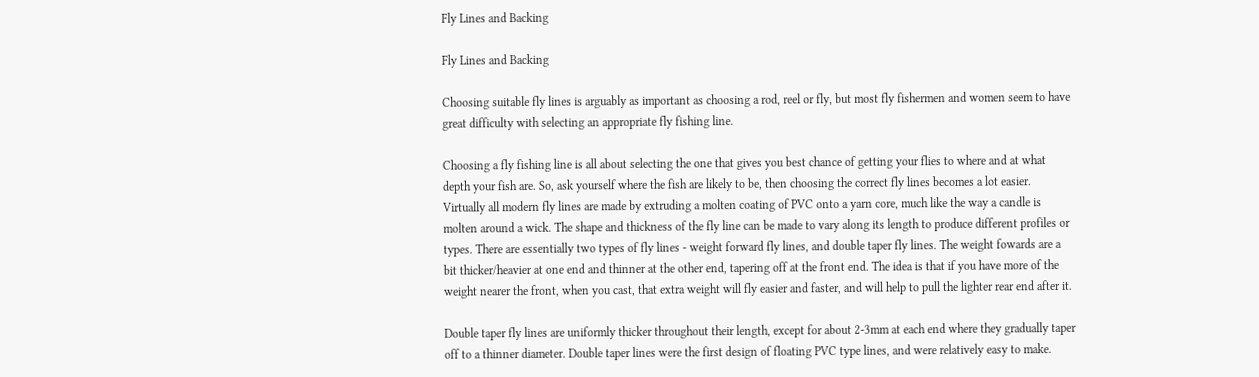Fly Lines and Backing

Fly Lines and Backing

Choosing suitable fly lines is arguably as important as choosing a rod, reel or fly, but most fly fishermen and women seem to have great difficulty with selecting an appropriate fly fishing line.

Choosing a fly fishing line is all about selecting the one that gives you best chance of getting your flies to where and at what depth your fish are. So, ask yourself where the fish are likely to be, then choosing the correct fly lines becomes a lot easier. Virtually all modern fly lines are made by extruding a molten coating of PVC onto a yarn core, much like the way a candle is molten around a wick. The shape and thickness of the fly line can be made to vary along its length to produce different profiles or types. There are essentially two types of fly lines - weight forward fly lines, and double taper fly lines. The weight fowards are a bit thicker/heavier at one end and thinner at the other end, tapering off at the front end. The idea is that if you have more of the weight nearer the front, when you cast, that extra weight will fly easier and faster, and will help to pull the lighter rear end after it.

Double taper fly lines are uniformly thicker throughout their length, except for about 2-3mm at each end where they gradually taper off to a thinner diameter. Double taper lines were the first design of floating PVC type lines, and were relatively easy to make.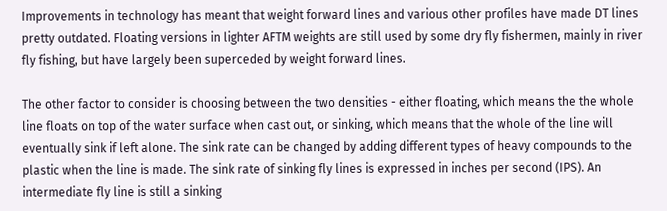Improvements in technology has meant that weight forward lines and various other profiles have made DT lines pretty outdated. Floating versions in lighter AFTM weights are still used by some dry fly fishermen, mainly in river fly fishing, but have largely been superceded by weight forward lines.

The other factor to consider is choosing between the two densities - either floating, which means the the whole line floats on top of the water surface when cast out, or sinking, which means that the whole of the line will eventually sink if left alone. The sink rate can be changed by adding different types of heavy compounds to the plastic when the line is made. The sink rate of sinking fly lines is expressed in inches per second (IPS). An intermediate fly line is still a sinking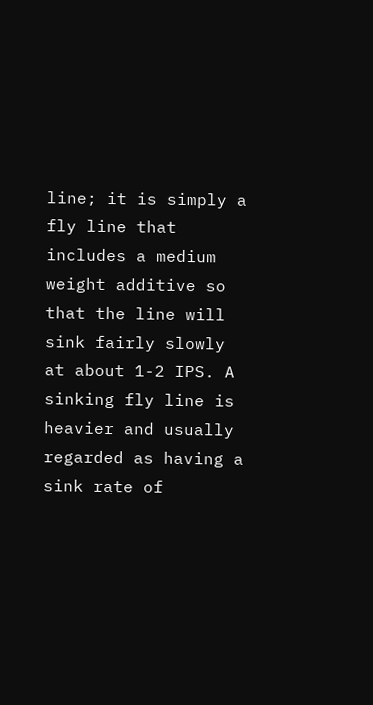line; it is simply a fly line that includes a medium weight additive so that the line will sink fairly slowly at about 1-2 IPS. A sinking fly line is heavier and usually regarded as having a sink rate of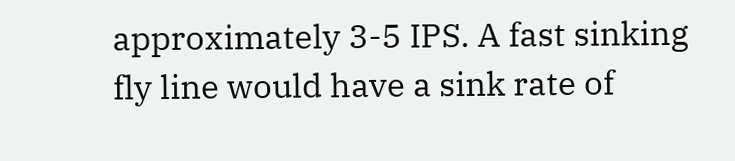approximately 3-5 IPS. A fast sinking fly line would have a sink rate of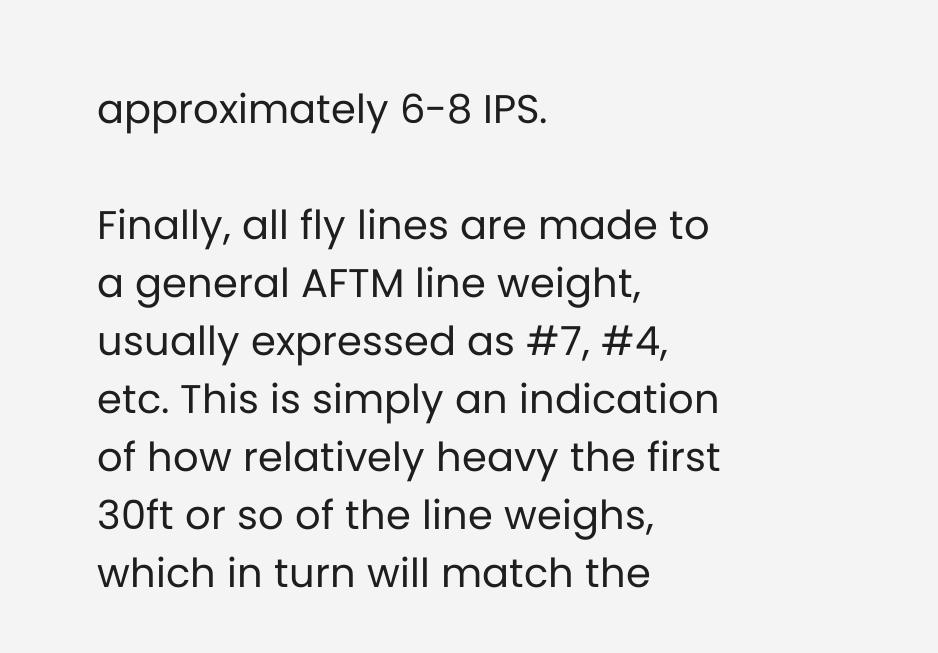approximately 6-8 IPS.

Finally, all fly lines are made to a general AFTM line weight, usually expressed as #7, #4, etc. This is simply an indication of how relatively heavy the first 30ft or so of the line weighs, which in turn will match the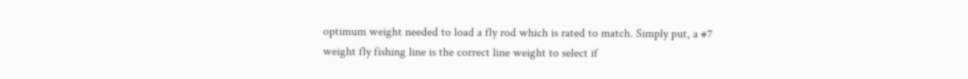optimum weight needed to load a fly rod which is rated to match. Simply put, a #7 weight fly fishing line is the correct line weight to select if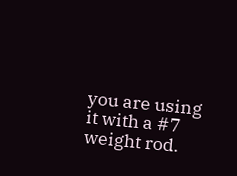you are using it with a #7 weight rod.